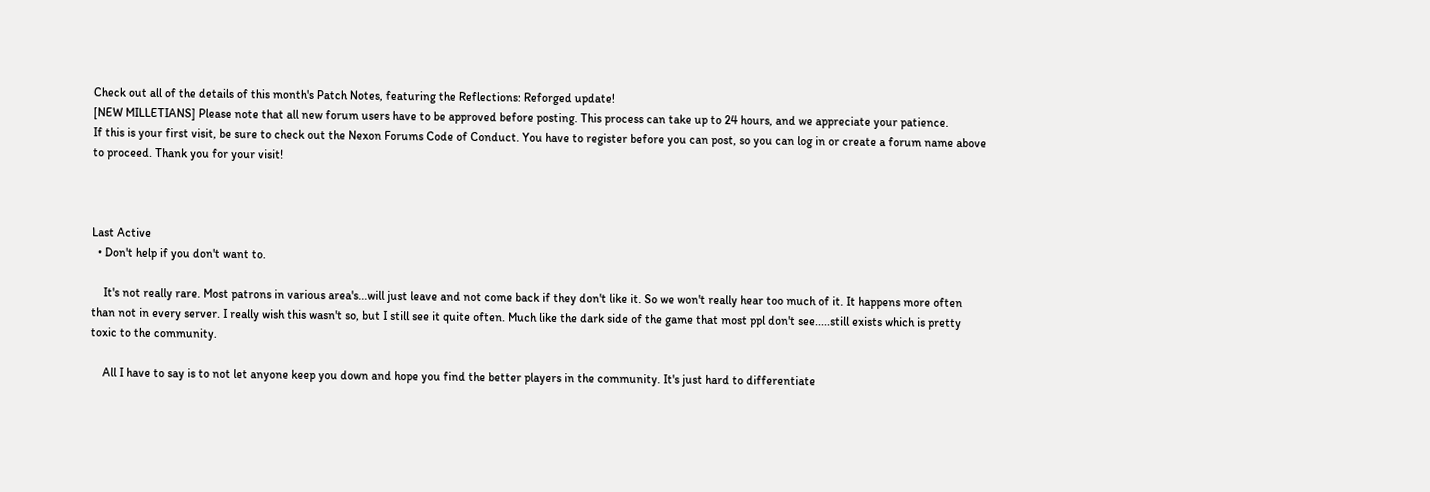Check out all of the details of this month's Patch Notes, featuring the Reflections: Reforged update!
[NEW MILLETIANS] Please note that all new forum users have to be approved before posting. This process can take up to 24 hours, and we appreciate your patience.
If this is your first visit, be sure to check out the Nexon Forums Code of Conduct. You have to register before you can post, so you can log in or create a forum name above to proceed. Thank you for your visit!



Last Active
  • Don't help if you don't want to.

    It's not really rare. Most patrons in various area's...will just leave and not come back if they don't like it. So we won't really hear too much of it. It happens more often than not in every server. I really wish this wasn't so, but I still see it quite often. Much like the dark side of the game that most ppl don't see.....still exists which is pretty toxic to the community.

    All I have to say is to not let anyone keep you down and hope you find the better players in the community. It's just hard to differentiate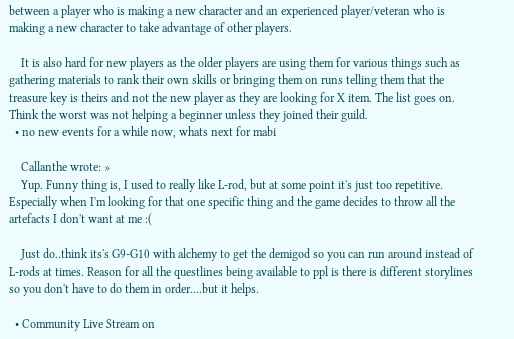between a player who is making a new character and an experienced player/veteran who is making a new character to take advantage of other players.

    It is also hard for new players as the older players are using them for various things such as gathering materials to rank their own skills or bringing them on runs telling them that the treasure key is theirs and not the new player as they are looking for X item. The list goes on. Think the worst was not helping a beginner unless they joined their guild.
  • no new events for a while now, whats next for mabi

    Callanthe wrote: »
    Yup. Funny thing is, I used to really like L-rod, but at some point it's just too repetitive. Especially when I'm looking for that one specific thing and the game decides to throw all the artefacts I don't want at me :(

    Just do..think its's G9-G10 with alchemy to get the demigod so you can run around instead of L-rods at times. Reason for all the questlines being available to ppl is there is different storylines so you don't have to do them in order....but it helps.

  • Community Live Stream on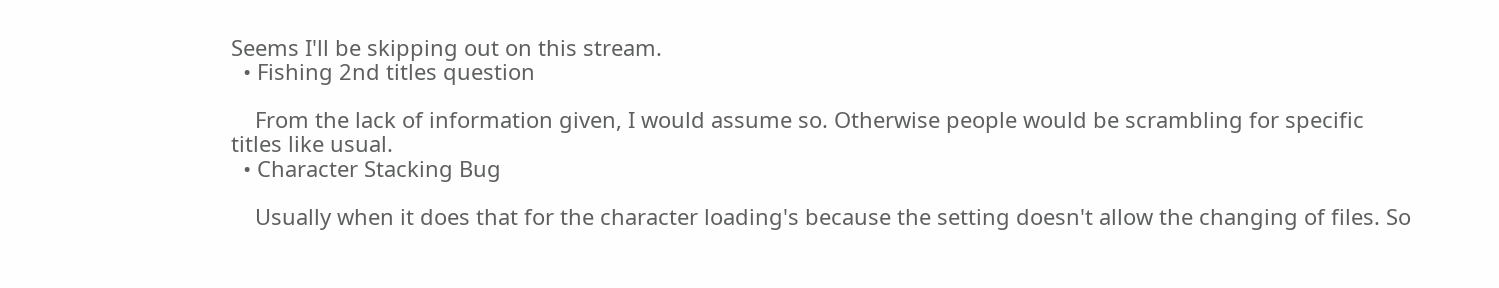Seems I'll be skipping out on this stream.
  • Fishing 2nd titles question

    From the lack of information given, I would assume so. Otherwise people would be scrambling for specific titles like usual.
  • Character Stacking Bug

    Usually when it does that for the character loading's because the setting doesn't allow the changing of files. So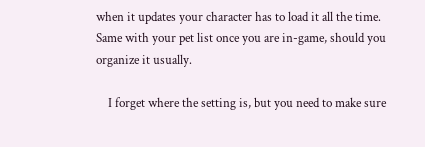when it updates your character has to load it all the time. Same with your pet list once you are in-game, should you organize it usually.

    I forget where the setting is, but you need to make sure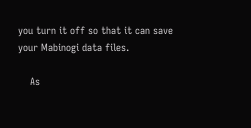you turn it off so that it can save your Mabinogi data files.

    As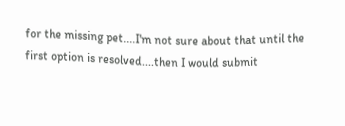for the missing pet....I'm not sure about that until the first option is resolved....then I would submit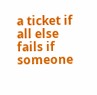a ticket if all else fails if someone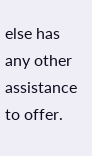else has any other assistance to offer.